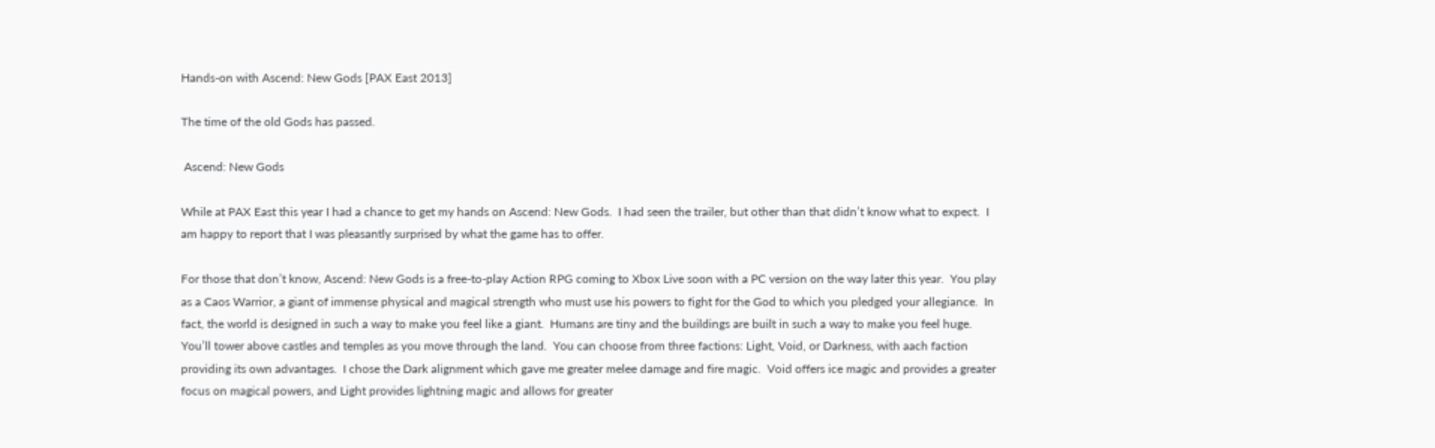Hands-on with Ascend: New Gods [PAX East 2013]

The time of the old Gods has passed.

 Ascend: New Gods

While at PAX East this year I had a chance to get my hands on Ascend: New Gods.  I had seen the trailer, but other than that didn’t know what to expect.  I am happy to report that I was pleasantly surprised by what the game has to offer.

For those that don’t know, Ascend: New Gods is a free-to-play Action RPG coming to Xbox Live soon with a PC version on the way later this year.  You play as a Caos Warrior, a giant of immense physical and magical strength who must use his powers to fight for the God to which you pledged your allegiance.  In fact, the world is designed in such a way to make you feel like a giant.  Humans are tiny and the buildings are built in such a way to make you feel huge.  You’ll tower above castles and temples as you move through the land.  You can choose from three factions: Light, Void, or Darkness, with aach faction providing its own advantages.  I chose the Dark alignment which gave me greater melee damage and fire magic.  Void offers ice magic and provides a greater focus on magical powers, and Light provides lightning magic and allows for greater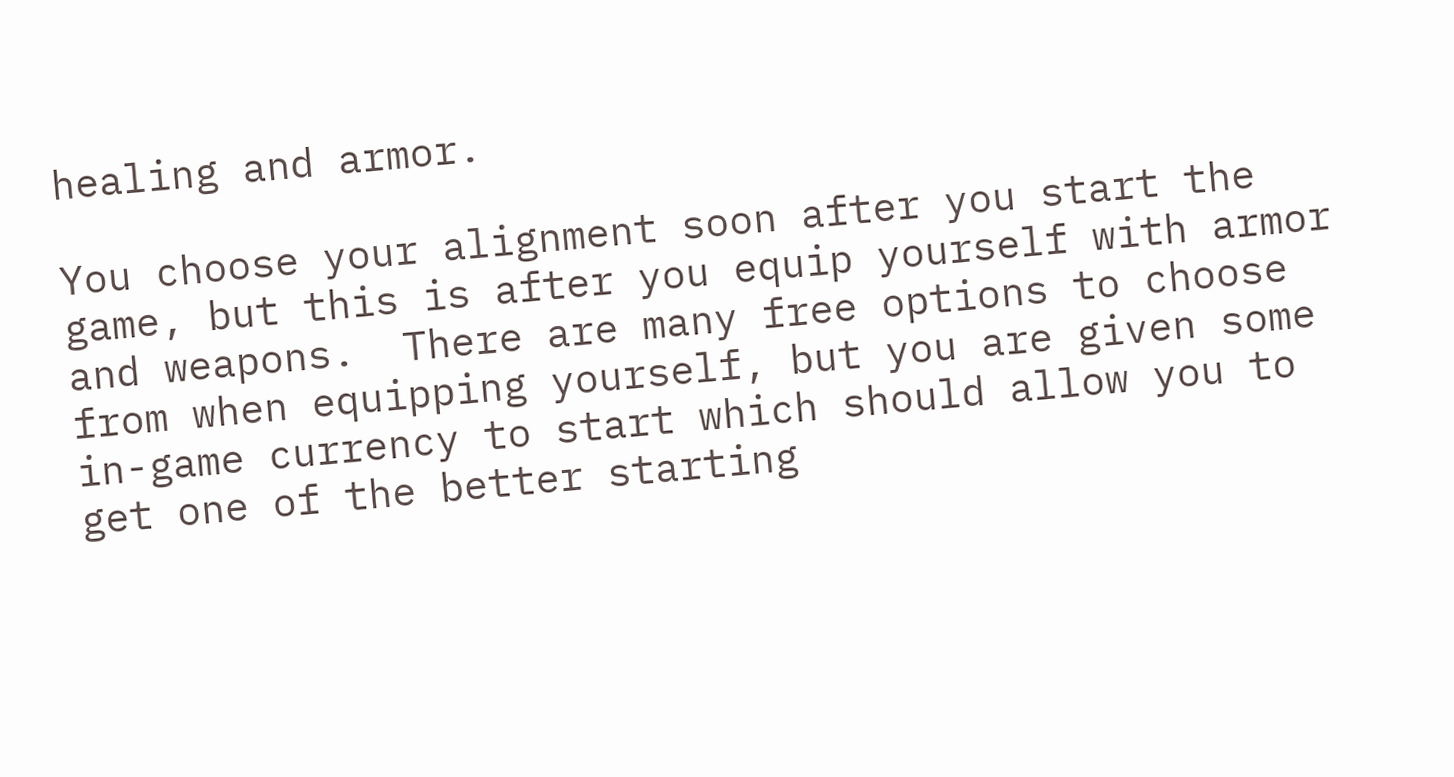healing and armor.

You choose your alignment soon after you start the game, but this is after you equip yourself with armor and weapons.  There are many free options to choose from when equipping yourself, but you are given some in-game currency to start which should allow you to get one of the better starting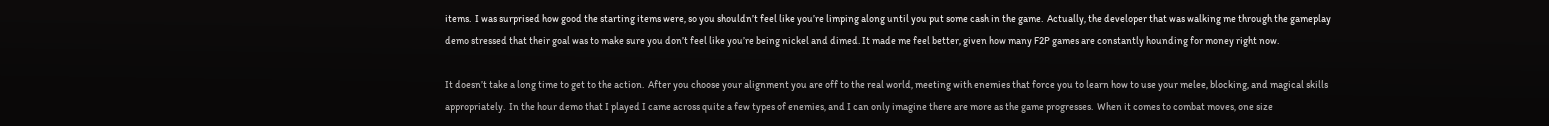items.  I was surprised how good the starting items were, so you shouldn’t feel like you’re limping along until you put some cash in the game.  Actually, the developer that was walking me through the gameplay demo stressed that their goal was to make sure you don’t feel like you’re being nickel and dimed. It made me feel better, given how many F2P games are constantly hounding for money right now.

It doesn’t take a long time to get to the action.  After you choose your alignment you are off to the real world, meeting with enemies that force you to learn how to use your melee, blocking, and magical skills appropriately.  In the hour demo that I played I came across quite a few types of enemies, and I can only imagine there are more as the game progresses.  When it comes to combat moves, one size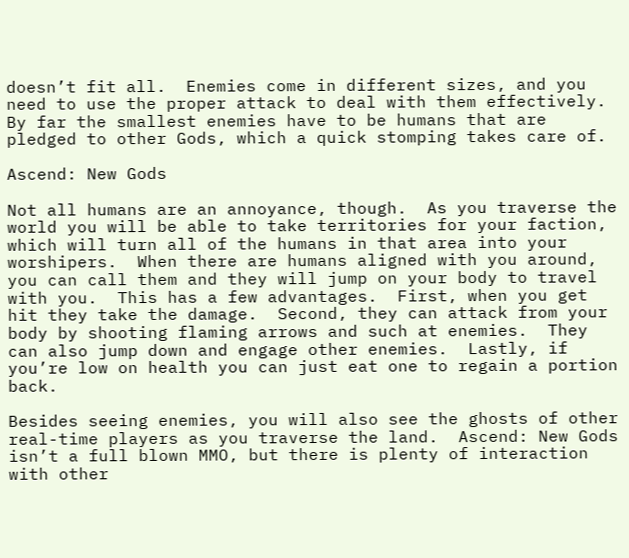doesn’t fit all.  Enemies come in different sizes, and you need to use the proper attack to deal with them effectively.  By far the smallest enemies have to be humans that are pledged to other Gods, which a quick stomping takes care of.

Ascend: New Gods

Not all humans are an annoyance, though.  As you traverse the world you will be able to take territories for your faction, which will turn all of the humans in that area into your worshipers.  When there are humans aligned with you around, you can call them and they will jump on your body to travel with you.  This has a few advantages.  First, when you get hit they take the damage.  Second, they can attack from your body by shooting flaming arrows and such at enemies.  They can also jump down and engage other enemies.  Lastly, if you’re low on health you can just eat one to regain a portion back.

Besides seeing enemies, you will also see the ghosts of other real-time players as you traverse the land.  Ascend: New Gods isn’t a full blown MMO, but there is plenty of interaction with other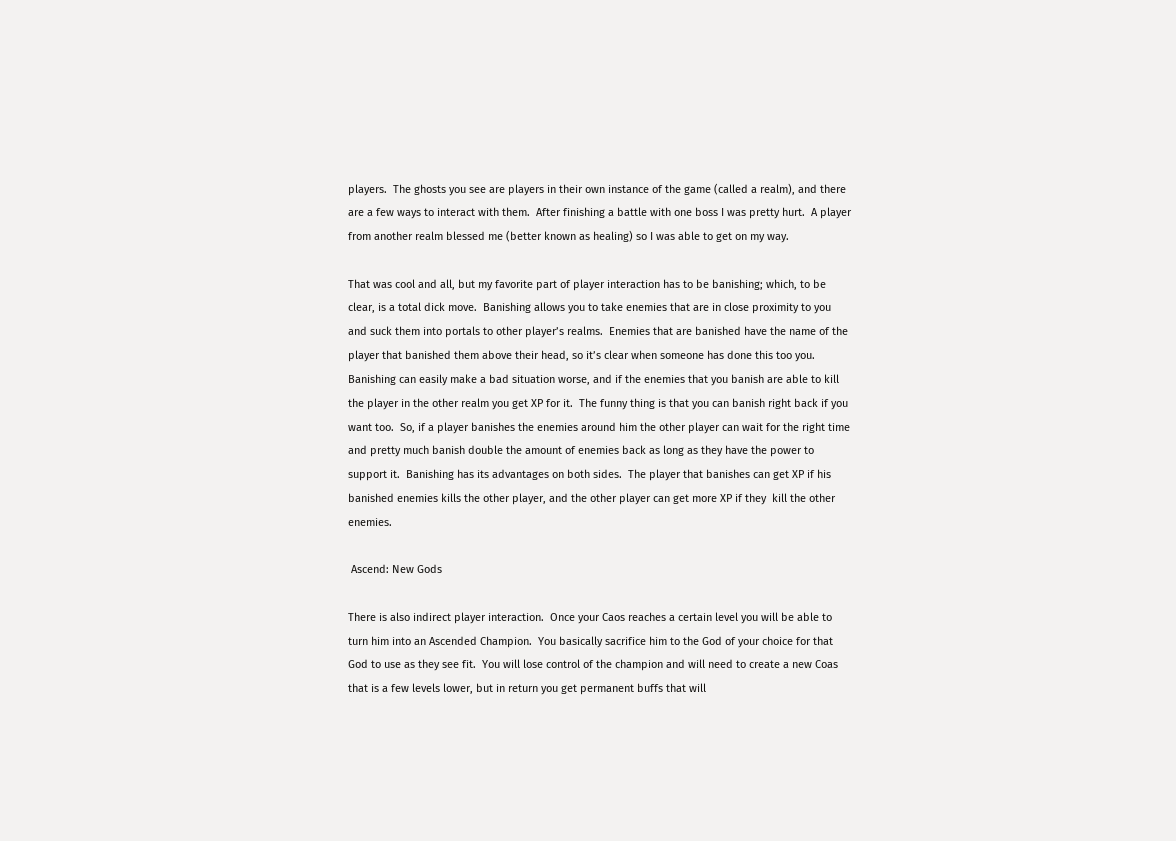players.  The ghosts you see are players in their own instance of the game (called a realm), and there are a few ways to interact with them.  After finishing a battle with one boss I was pretty hurt.  A player from another realm blessed me (better known as healing) so I was able to get on my way.

That was cool and all, but my favorite part of player interaction has to be banishing; which, to be clear, is a total dick move.  Banishing allows you to take enemies that are in close proximity to you and suck them into portals to other player’s realms.  Enemies that are banished have the name of the player that banished them above their head, so it’s clear when someone has done this too you.  Banishing can easily make a bad situation worse, and if the enemies that you banish are able to kill the player in the other realm you get XP for it.  The funny thing is that you can banish right back if you want too.  So, if a player banishes the enemies around him the other player can wait for the right time and pretty much banish double the amount of enemies back as long as they have the power to support it.  Banishing has its advantages on both sides.  The player that banishes can get XP if his banished enemies kills the other player, and the other player can get more XP if they  kill the other enemies.

 Ascend: New Gods

There is also indirect player interaction.  Once your Caos reaches a certain level you will be able to turn him into an Ascended Champion.  You basically sacrifice him to the God of your choice for that God to use as they see fit.  You will lose control of the champion and will need to create a new Coas that is a few levels lower, but in return you get permanent buffs that will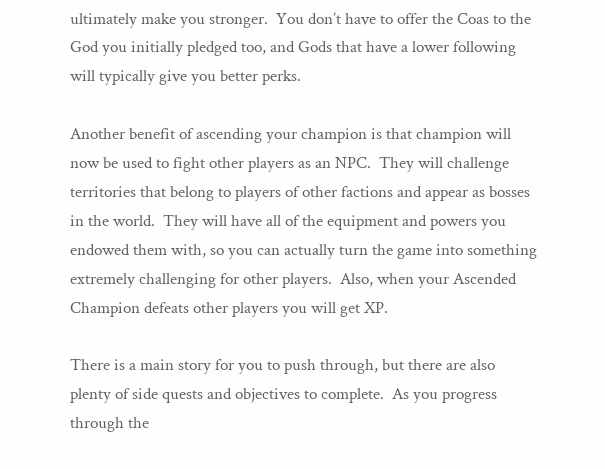ultimately make you stronger.  You don’t have to offer the Coas to the God you initially pledged too, and Gods that have a lower following will typically give you better perks.

Another benefit of ascending your champion is that champion will now be used to fight other players as an NPC.  They will challenge territories that belong to players of other factions and appear as bosses in the world.  They will have all of the equipment and powers you endowed them with, so you can actually turn the game into something extremely challenging for other players.  Also, when your Ascended Champion defeats other players you will get XP.

There is a main story for you to push through, but there are also plenty of side quests and objectives to complete.  As you progress through the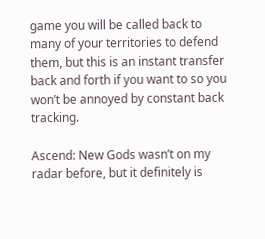game you will be called back to many of your territories to defend them, but this is an instant transfer back and forth if you want to so you won’t be annoyed by constant back tracking.

Ascend: New Gods wasn’t on my radar before, but it definitely is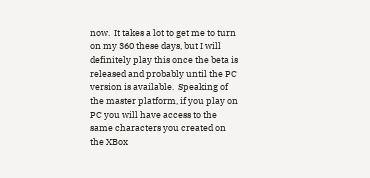now.  It takes a lot to get me to turn on my 360 these days, but I will definitely play this once the beta is released and probably until the PC version is available.  Speaking of the master platform, if you play on PC you will have access to the same characters you created on the XBox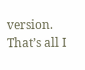version.  That’s all I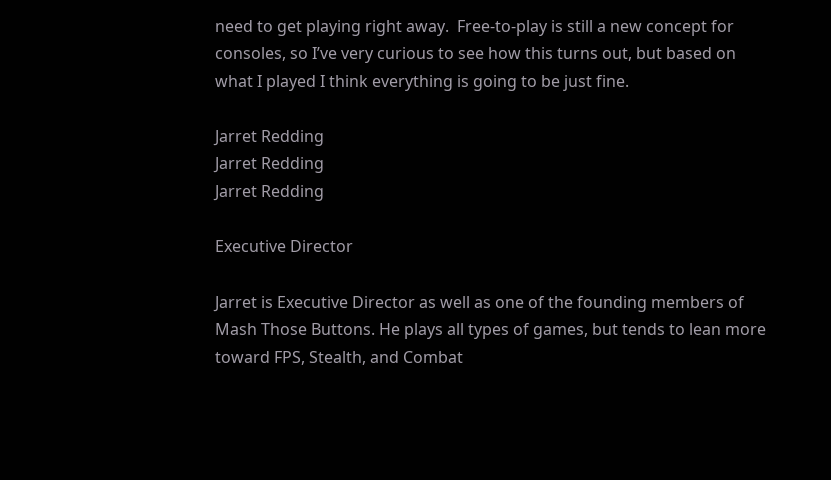need to get playing right away.  Free-to-play is still a new concept for consoles, so I’ve very curious to see how this turns out, but based on what I played I think everything is going to be just fine.

Jarret Redding
Jarret Redding
Jarret Redding

Executive Director

Jarret is Executive Director as well as one of the founding members of Mash Those Buttons. He plays all types of games, but tends to lean more toward FPS, Stealth, and Combat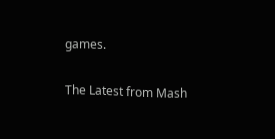games.

The Latest from Mash